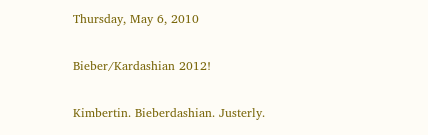Thursday, May 6, 2010

Bieber/Kardashian 2012!

Kimbertin. Bieberdashian. Justerly.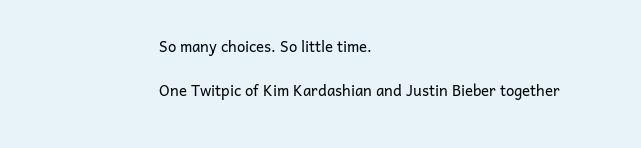So many choices. So little time.

One Twitpic of Kim Kardashian and Justin Bieber together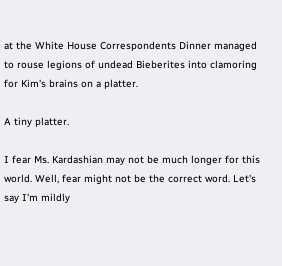at the White House Correspondents Dinner managed to rouse legions of undead Bieberites into clamoring for Kim's brains on a platter.

A tiny platter.

I fear Ms. Kardashian may not be much longer for this world. Well, fear might not be the correct word. Let's say I'm mildly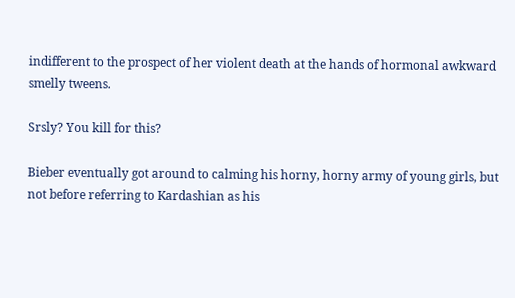indifferent to the prospect of her violent death at the hands of hormonal awkward smelly tweens.

Srsly? You kill for this?

Bieber eventually got around to calming his horny, horny army of young girls, but not before referring to Kardashian as his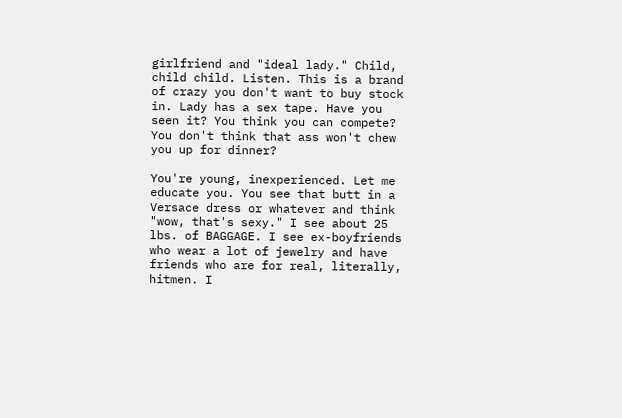girlfriend and "ideal lady." Child, child child. Listen. This is a brand of crazy you don't want to buy stock in. Lady has a sex tape. Have you seen it? You think you can compete? You don't think that ass won't chew you up for dinner?

You're young, inexperienced. Let me educate you. You see that butt in a Versace dress or whatever and think "wow, that's sexy." I see about 25 lbs. of BAGGAGE. I see ex-boyfriends who wear a lot of jewelry and have friends who are for real, literally, hitmen. I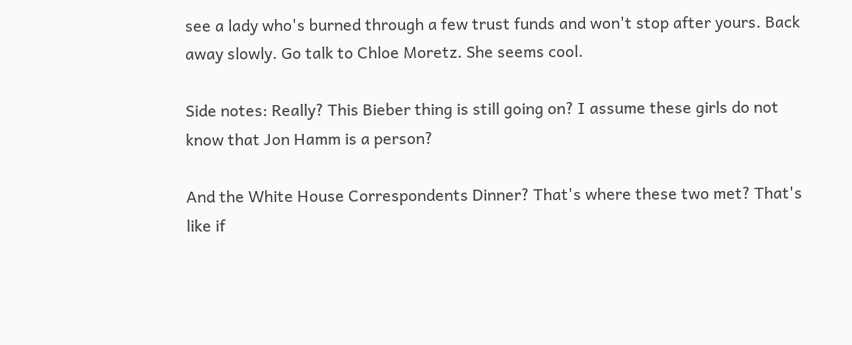see a lady who's burned through a few trust funds and won't stop after yours. Back away slowly. Go talk to Chloe Moretz. She seems cool.

Side notes: Really? This Bieber thing is still going on? I assume these girls do not know that Jon Hamm is a person?

And the White House Correspondents Dinner? That's where these two met? That's like if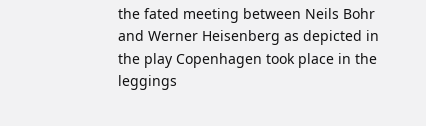the fated meeting between Neils Bohr and Werner Heisenberg as depicted in the play Copenhagen took place in the leggings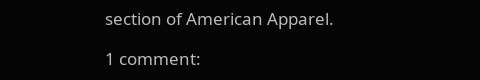section of American Apparel.

1 comment: